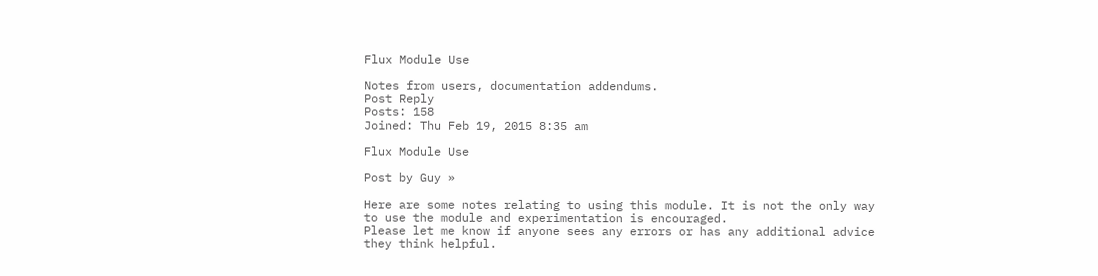Flux Module Use

Notes from users, documentation addendums.
Post Reply
Posts: 158
Joined: Thu Feb 19, 2015 8:35 am

Flux Module Use

Post by Guy »

Here are some notes relating to using this module. It is not the only way to use the module and experimentation is encouraged.
Please let me know if anyone sees any errors or has any additional advice they think helpful.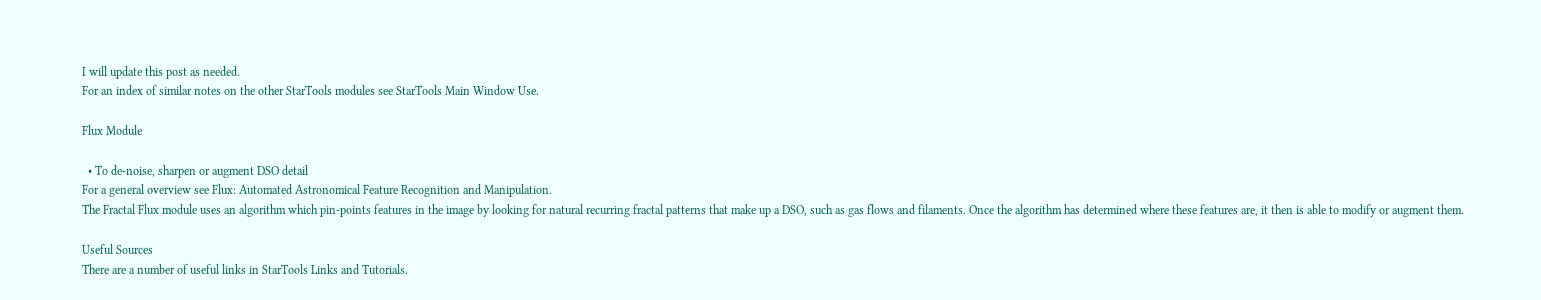I will update this post as needed.
For an index of similar notes on the other StarTools modules see StarTools Main Window Use.

Flux Module

  • To de-noise, sharpen or augment DSO detail
For a general overview see Flux: Automated Astronomical Feature Recognition and Manipulation.
The Fractal Flux module uses an algorithm which pin-points features in the image by looking for natural recurring fractal patterns that make up a DSO, such as gas flows and filaments. Once the algorithm has determined where these features are, it then is able to modify or augment them.

Useful Sources
There are a number of useful links in StarTools Links and Tutorials.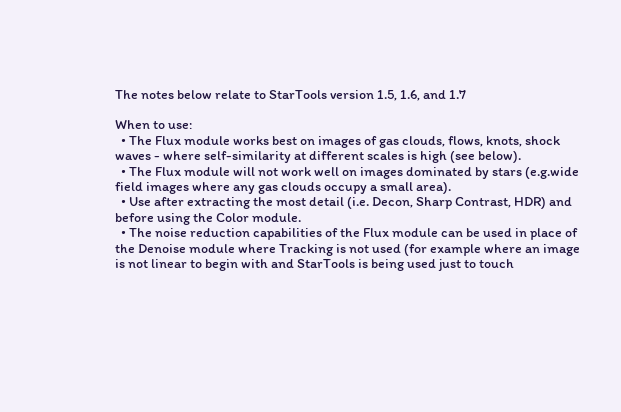The notes below relate to StarTools version 1.5, 1.6, and 1.7

When to use:
  • The Flux module works best on images of gas clouds, flows, knots, shock waves - where self-similarity at different scales is high (see below).
  • The Flux module will not work well on images dominated by stars (e.g.wide field images where any gas clouds occupy a small area).
  • Use after extracting the most detail (i.e. Decon, Sharp Contrast, HDR) and before using the Color module.
  • The noise reduction capabilities of the Flux module can be used in place of the Denoise module where Tracking is not used (for example where an image is not linear to begin with and StarTools is being used just to touch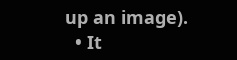up an image).
  • It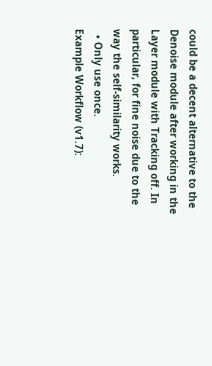could be a decent alternative to the Denoise module after working in the Layer module with Tracking off. In particular, for fine noise due to the way the self-similarity works.
  • Only use once.
Example Workflow (v1.7):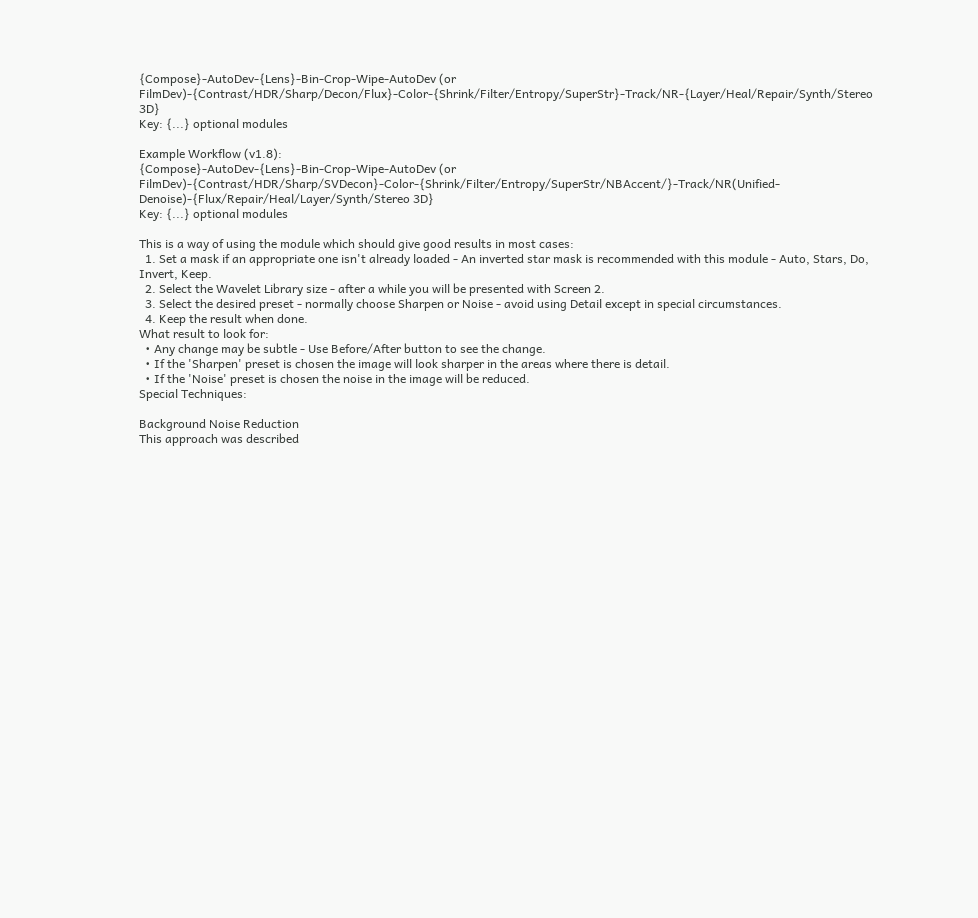{Compose}-AutoDev-{Lens}-Bin-Crop-Wipe-AutoDev (or FilmDev)-{Contrast/HDR/Sharp/Decon/Flux}-Color-{Shrink/Filter/Entropy/SuperStr}-Track/NR-{Layer/Heal/Repair/Synth/Stereo 3D}
Key: {...} optional modules

Example Workflow (v1.8):
{Compose}-AutoDev-{Lens}-Bin-Crop-Wipe-AutoDev (or FilmDev)-{Contrast/HDR/Sharp/SVDecon}-Color-{Shrink/Filter/Entropy/SuperStr/NBAccent/}-Track/NR(Unified-Denoise)-{Flux/Repair/Heal/Layer/Synth/Stereo 3D}
Key: {...} optional modules

This is a way of using the module which should give good results in most cases:
  1. Set a mask if an appropriate one isn't already loaded - An inverted star mask is recommended with this module - Auto, Stars, Do, Invert, Keep.
  2. Select the Wavelet Library size - after a while you will be presented with Screen 2.
  3. Select the desired preset - normally choose Sharpen or Noise - avoid using Detail except in special circumstances.
  4. Keep the result when done.
What result to look for:
  • Any change may be subtle - Use Before/After button to see the change.
  • If the 'Sharpen' preset is chosen the image will look sharper in the areas where there is detail.
  • If the 'Noise' preset is chosen the noise in the image will be reduced.
Special Techniques:

Background Noise Reduction
This approach was described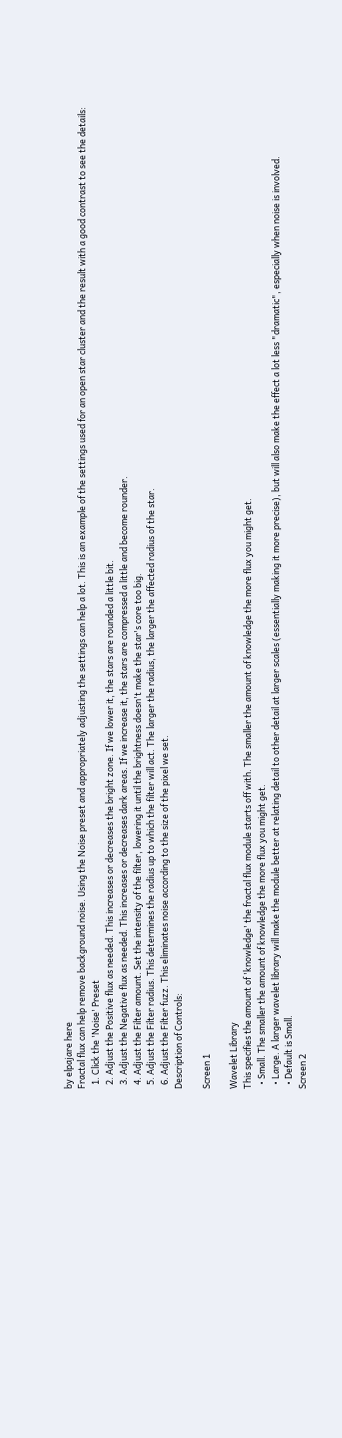by elpajare here
Fractal flux can help remove background noise. Using the Noise preset and appropriately adjusting the settings can help a lot. This is an example of the settings used for an open star cluster and the result with a good contrast to see the details:
  1. Click the 'Noise' Preset
  2. Adjust the Positive flux as needed. This increases or decreases the bright zone. If we lower it, the stars are rounded a little bit.
  3. Adjust the Negative flux as needed. This increases or decreases dark areas. If we increase it, the stars are compressed a little and become rounder.
  4. Adjust the Filter amount. Set the intensity of the filter, lowering it until the brightness doesn't make the star's core too big.
  5. Adjust the Filter radius. This determines the radius up to which the filter will act. The larger the radius, the larger the affected radius of the star.
  6. Adjust the Filter fuzz. This eliminates noise according to the size of the pixel we set.
Description of Controls:

Screen 1

Wavelet Library
This specifies the amount of 'knowledge' the fractal flux module starts off with. The smaller the amount of knowledge the more flux you might get.
  • Small. The smaller the amount of knowledge the more flux you might get.
  • Large. A larger wavelet library will make the module better at relating detail to other detail at larger scales (essentially making it more precise), but will also make the effect a lot less "dramatic", especially when noise is involved.
  • Default is Small.
Screen 2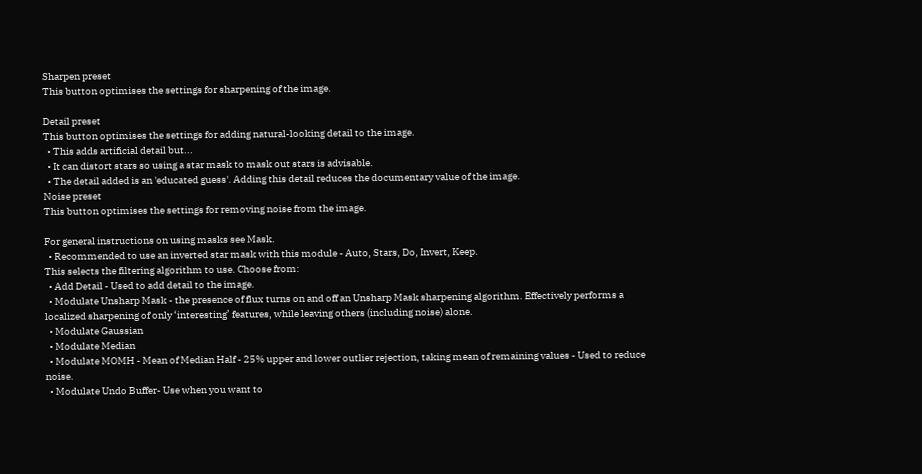Sharpen preset
This button optimises the settings for sharpening of the image.

Detail preset
This button optimises the settings for adding natural-looking detail to the image.
  • This adds artificial detail but...
  • It can distort stars so using a star mask to mask out stars is advisable.
  • The detail added is an 'educated guess'. Adding this detail reduces the documentary value of the image.
Noise preset
This button optimises the settings for removing noise from the image.

For general instructions on using masks see Mask.
  • Recommended to use an inverted star mask with this module - Auto, Stars, Do, Invert, Keep.
This selects the filtering algorithm to use. Choose from:
  • Add Detail - Used to add detail to the image.
  • Modulate Unsharp Mask - the presence of flux turns on and off an Unsharp Mask sharpening algorithm. Effectively performs a localized sharpening of only ‘interesting’ features, while leaving others (including noise) alone.
  • Modulate Gaussian
  • Modulate Median
  • Modulate MOMH - Mean of Median Half - 25% upper and lower outlier rejection, taking mean of remaining values - Used to reduce noise.
  • Modulate Undo Buffer- Use when you want to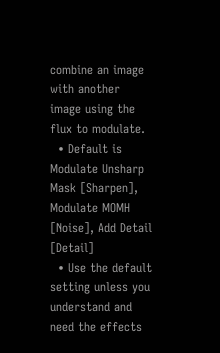combine an image with another image using the flux to modulate.
  • Default is Modulate Unsharp Mask [Sharpen], Modulate MOMH [Noise], Add Detail [Detail]
  • Use the default setting unless you understand and need the effects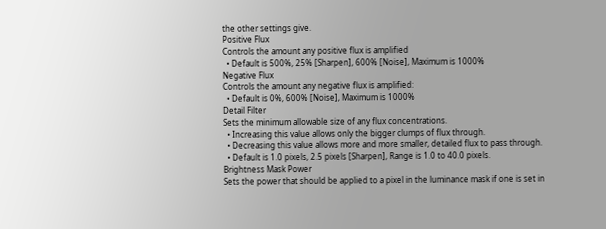the other settings give.
Positive Flux
Controls the amount any positive flux is amplified
  • Default is 500%, 25% [Sharpen], 600% [Noise], Maximum is 1000%
Negative Flux
Controls the amount any negative flux is amplified:
  • Default is 0%, 600% [Noise], Maximum is 1000%
Detail Filter
Sets the minimum allowable size of any flux concentrations.
  • Increasing this value allows only the bigger clumps of flux through.
  • Decreasing this value allows more and more smaller, detailed flux to pass through.
  • Default is 1.0 pixels, 2.5 pixels [Sharpen], Range is 1.0 to 40.0 pixels.
Brightness Mask Power
Sets the power that should be applied to a pixel in the luminance mask if one is set in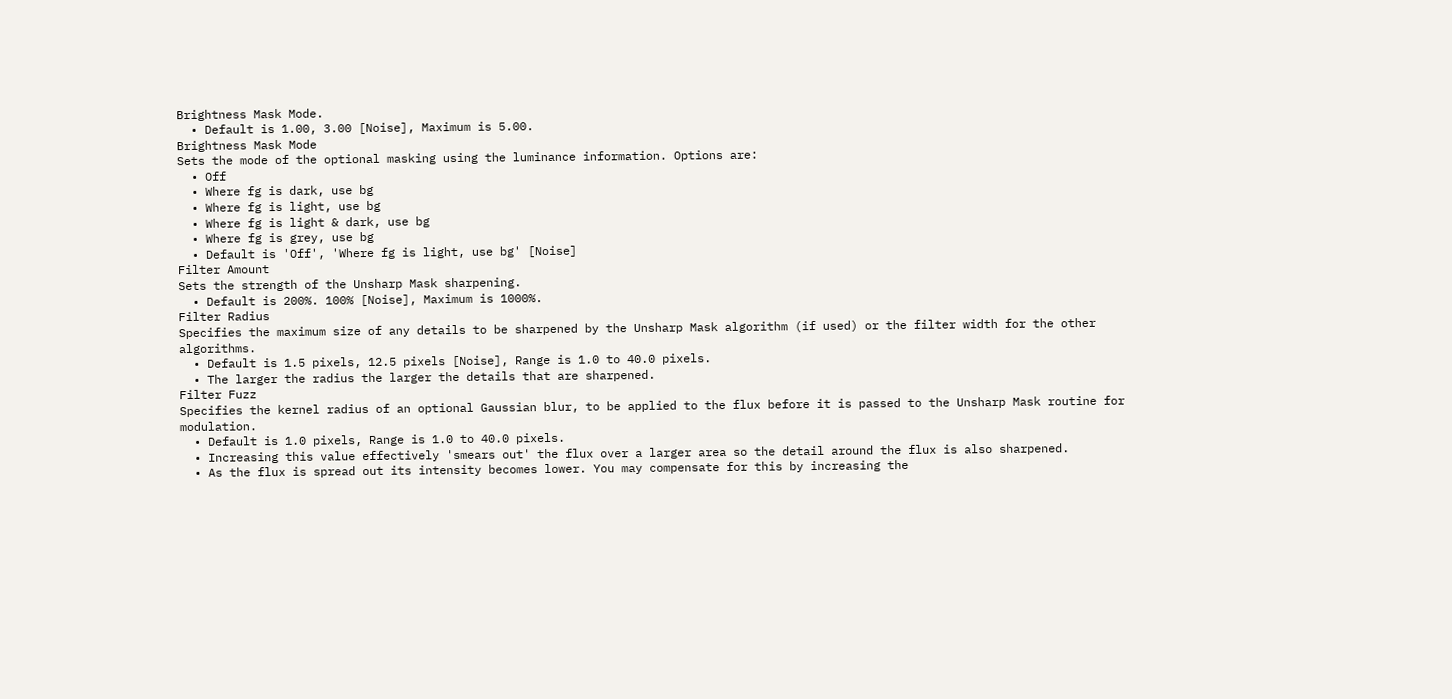Brightness Mask Mode.
  • Default is 1.00, 3.00 [Noise], Maximum is 5.00.
Brightness Mask Mode
Sets the mode of the optional masking using the luminance information. Options are:
  • Off
  • Where fg is dark, use bg
  • Where fg is light, use bg
  • Where fg is light & dark, use bg
  • Where fg is grey, use bg
  • Default is 'Off', 'Where fg is light, use bg' [Noise]
Filter Amount
Sets the strength of the Unsharp Mask sharpening.
  • Default is 200%. 100% [Noise], Maximum is 1000%.
Filter Radius
Specifies the maximum size of any details to be sharpened by the Unsharp Mask algorithm (if used) or the filter width for the other algorithms.
  • Default is 1.5 pixels, 12.5 pixels [Noise], Range is 1.0 to 40.0 pixels.
  • The larger the radius the larger the details that are sharpened.
Filter Fuzz
Specifies the kernel radius of an optional Gaussian blur, to be applied to the flux before it is passed to the Unsharp Mask routine for modulation.
  • Default is 1.0 pixels, Range is 1.0 to 40.0 pixels.
  • Increasing this value effectively 'smears out' the flux over a larger area so the detail around the flux is also sharpened.
  • As the flux is spread out its intensity becomes lower. You may compensate for this by increasing the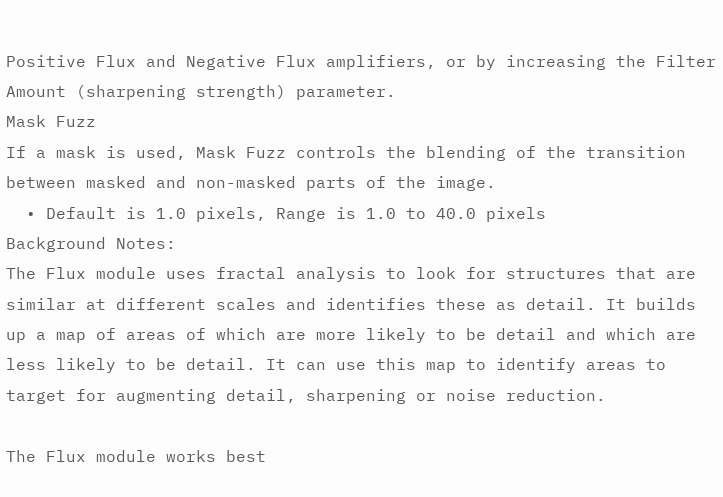Positive Flux and Negative Flux amplifiers, or by increasing the Filter Amount (sharpening strength) parameter.
Mask Fuzz
If a mask is used, Mask Fuzz controls the blending of the transition between masked and non-masked parts of the image.
  • Default is 1.0 pixels, Range is 1.0 to 40.0 pixels
Background Notes:
The Flux module uses fractal analysis to look for structures that are similar at different scales and identifies these as detail. It builds up a map of areas of which are more likely to be detail and which are less likely to be detail. It can use this map to identify areas to target for augmenting detail, sharpening or noise reduction.

The Flux module works best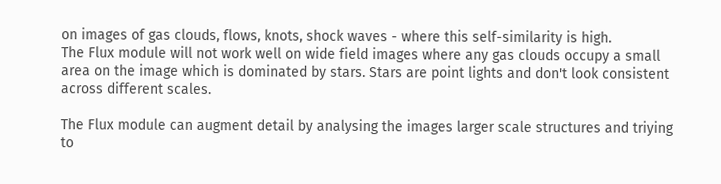on images of gas clouds, flows, knots, shock waves - where this self-similarity is high.
The Flux module will not work well on wide field images where any gas clouds occupy a small area on the image which is dominated by stars. Stars are point lights and don't look consistent across different scales.

The Flux module can augment detail by analysing the images larger scale structures and triying to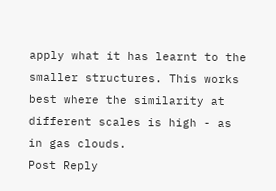apply what it has learnt to the smaller structures. This works best where the similarity at different scales is high - as in gas clouds.
Post Reply